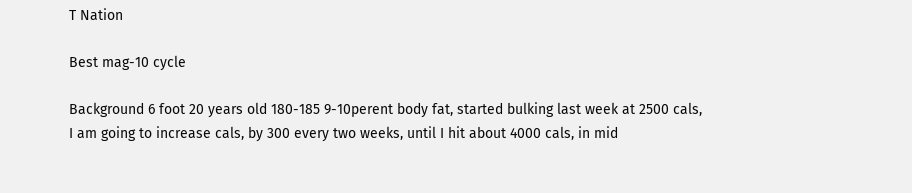T Nation

Best mag-10 cycle

Background 6 foot 20 years old 180-185 9-10perent body fat, started bulking last week at 2500 cals, I am going to increase cals, by 300 every two weeks, until I hit about 4000 cals, in mid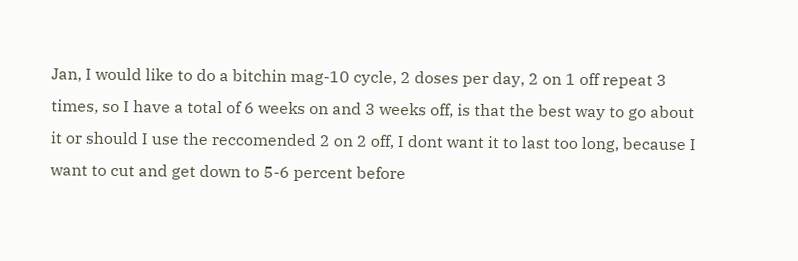Jan, I would like to do a bitchin mag-10 cycle, 2 doses per day, 2 on 1 off repeat 3 times, so I have a total of 6 weeks on and 3 weeks off, is that the best way to go about it or should I use the reccomended 2 on 2 off, I dont want it to last too long, because I want to cut and get down to 5-6 percent before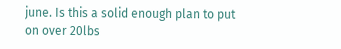june. Is this a solid enough plan to put on over 20lbs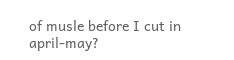of musle before I cut in april-may?